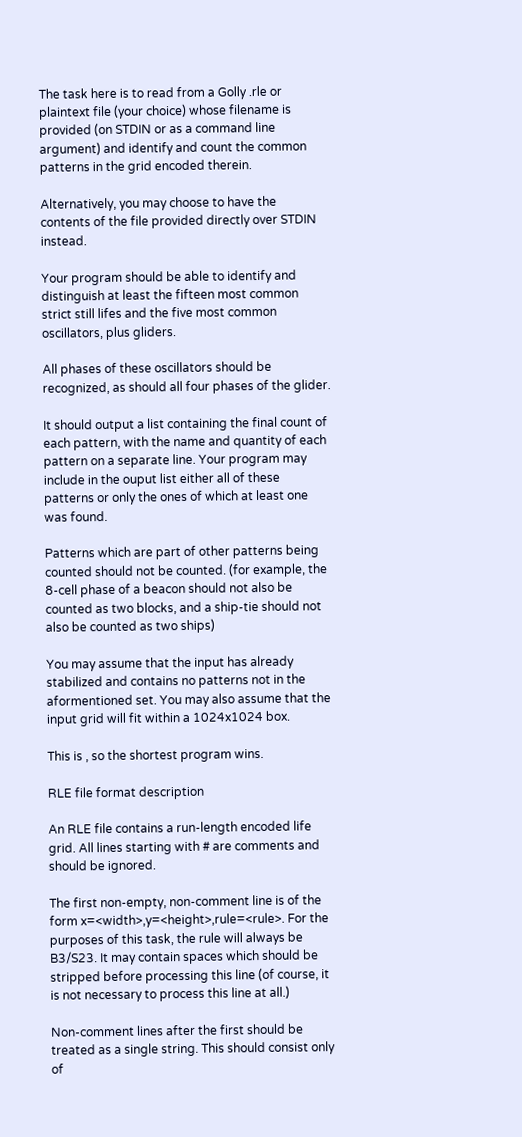The task here is to read from a Golly .rle or plaintext file (your choice) whose filename is provided (on STDIN or as a command line argument) and identify and count the common patterns in the grid encoded therein.

Alternatively, you may choose to have the contents of the file provided directly over STDIN instead.

Your program should be able to identify and distinguish at least the fifteen most common strict still lifes and the five most common oscillators, plus gliders.

All phases of these oscillators should be recognized, as should all four phases of the glider.

It should output a list containing the final count of each pattern, with the name and quantity of each pattern on a separate line. Your program may include in the ouput list either all of these patterns or only the ones of which at least one was found.

Patterns which are part of other patterns being counted should not be counted. (for example, the 8-cell phase of a beacon should not also be counted as two blocks, and a ship-tie should not also be counted as two ships)

You may assume that the input has already stabilized and contains no patterns not in the aformentioned set. You may also assume that the input grid will fit within a 1024x1024 box.

This is , so the shortest program wins.

RLE file format description

An RLE file contains a run-length encoded life grid. All lines starting with # are comments and should be ignored.

The first non-empty, non-comment line is of the form x=<width>,y=<height>,rule=<rule>. For the purposes of this task, the rule will always be B3/S23. It may contain spaces which should be stripped before processing this line (of course, it is not necessary to process this line at all.)

Non-comment lines after the first should be treated as a single string. This should consist only of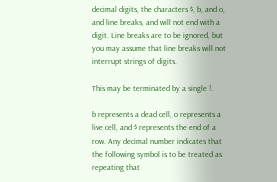decimal digits, the characters $, b, and o, and line breaks, and will not end with a digit. Line breaks are to be ignored, but you may assume that line breaks will not interrupt strings of digits.

This may be terminated by a single !.

b represents a dead cell, o represents a live cell, and $ represents the end of a row. Any decimal number indicates that the following symbol is to be treated as repeating that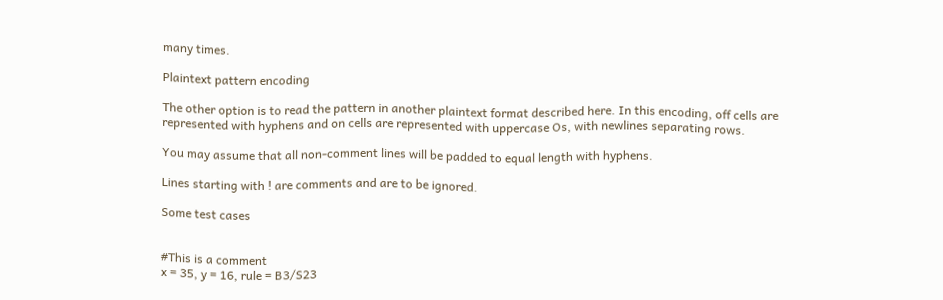many times.

Plaintext pattern encoding

The other option is to read the pattern in another plaintext format described here. In this encoding, off cells are represented with hyphens and on cells are represented with uppercase Os, with newlines separating rows.

You may assume that all non-comment lines will be padded to equal length with hyphens.

Lines starting with ! are comments and are to be ignored.

Some test cases


#This is a comment
x = 35, y = 16, rule = B3/S23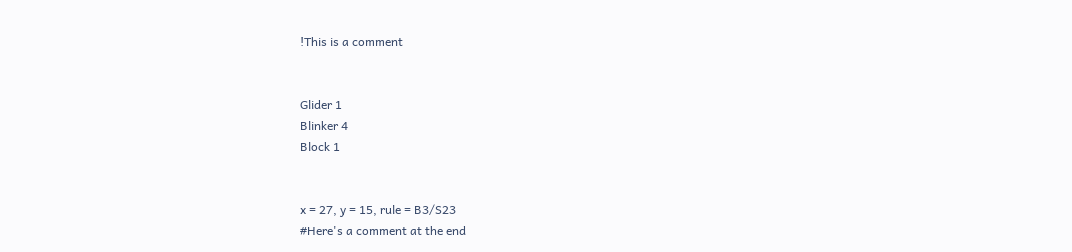!This is a comment


Glider 1
Blinker 4
Block 1


x = 27, y = 15, rule = B3/S23
#Here's a comment at the end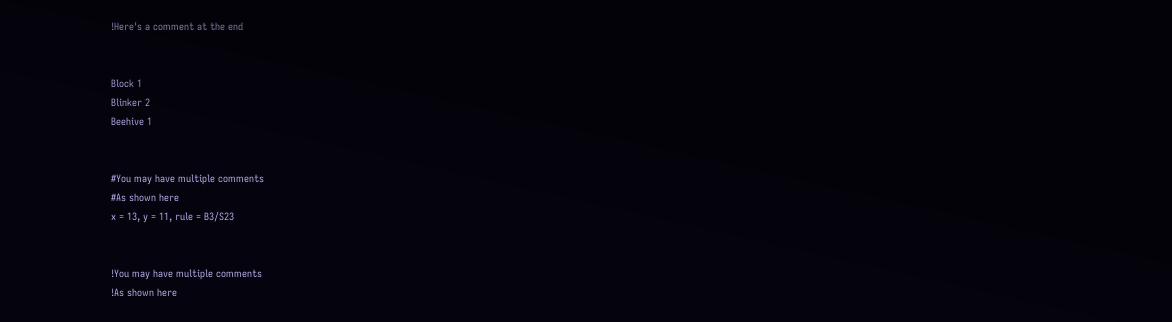!Here's a comment at the end


Block 1
Blinker 2
Beehive 1


#You may have multiple comments
#As shown here
x = 13, y = 11, rule = B3/S23


!You may have multiple comments
!As shown here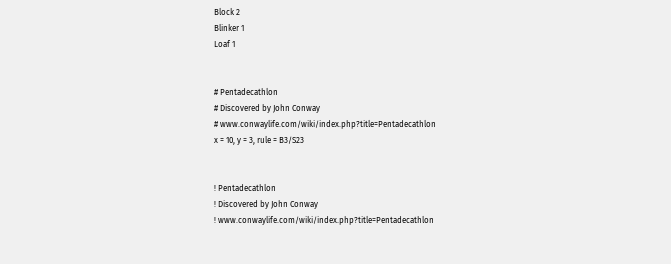Block 2
Blinker 1
Loaf 1


# Pentadecathlon
# Discovered by John Conway
# www.conwaylife.com/wiki/index.php?title=Pentadecathlon
x = 10, y = 3, rule = B3/S23


! Pentadecathlon
! Discovered by John Conway
! www.conwaylife.com/wiki/index.php?title=Pentadecathlon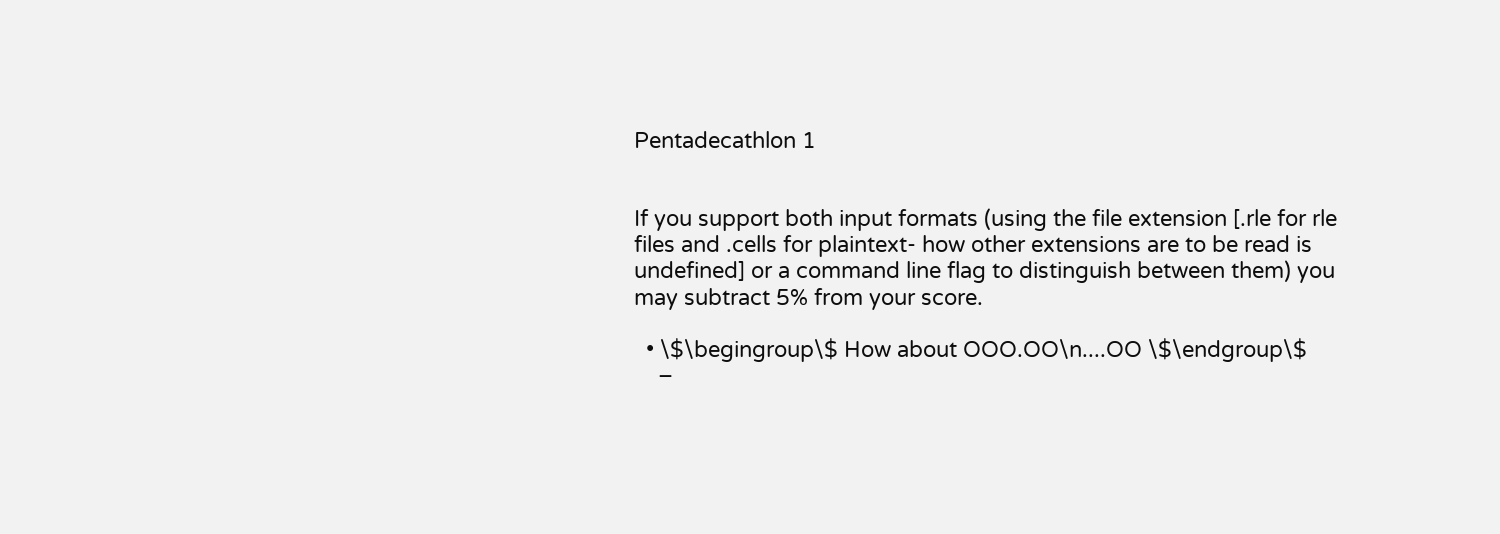Pentadecathlon 1


If you support both input formats (using the file extension [.rle for rle files and .cells for plaintext- how other extensions are to be read is undefined] or a command line flag to distinguish between them) you may subtract 5% from your score.

  • \$\begingroup\$ How about OOO.OO\n....OO \$\endgroup\$
    –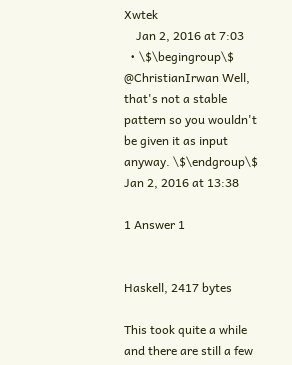Xwtek
    Jan 2, 2016 at 7:03
  • \$\begingroup\$ @ChristianIrwan Well, that's not a stable pattern so you wouldn't be given it as input anyway. \$\endgroup\$ Jan 2, 2016 at 13:38

1 Answer 1


Haskell, 2417 bytes

This took quite a while and there are still a few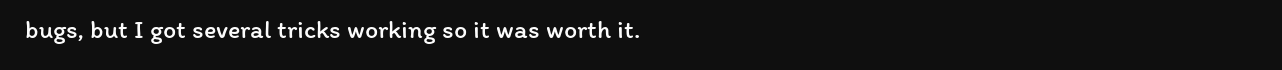bugs, but I got several tricks working so it was worth it.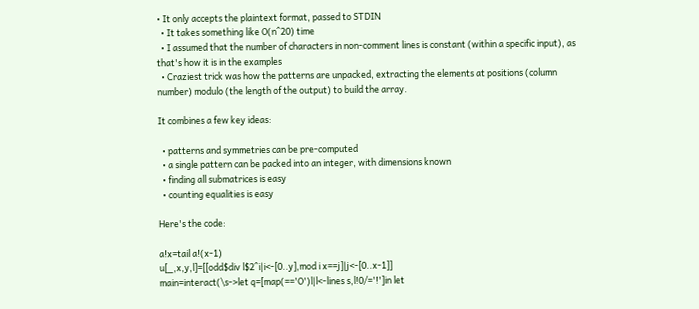• It only accepts the plaintext format, passed to STDIN
  • It takes something like O(n^20) time
  • I assumed that the number of characters in non-comment lines is constant (within a specific input), as that's how it is in the examples
  • Craziest trick was how the patterns are unpacked, extracting the elements at positions (column number) modulo (the length of the output) to build the array.

It combines a few key ideas:

  • patterns and symmetries can be pre-computed
  • a single pattern can be packed into an integer, with dimensions known
  • finding all submatrices is easy
  • counting equalities is easy

Here's the code:

a!x=tail a!(x-1)
u[_,x,y,l]=[[odd$div l$2^i|i<-[0..y],mod i x==j]|j<-[0..x-1]]
main=interact(\s->let q=[map(=='O')l|l<-lines s,l!0/='!']in let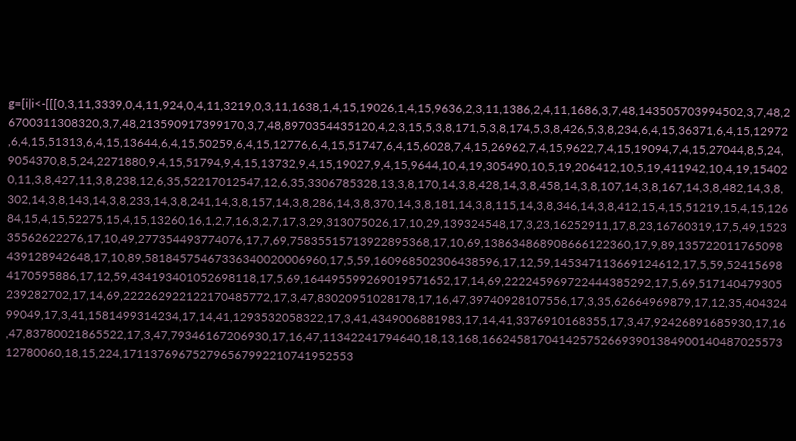g=[i|i<-[[[0,3,11,3339,0,4,11,924,0,4,11,3219,0,3,11,1638,1,4,15,19026,1,4,15,9636,2,3,11,1386,2,4,11,1686,3,7,48,143505703994502,3,7,48,26700311308320,3,7,48,213590917399170,3,7,48,8970354435120,4,2,3,15,5,3,8,171,5,3,8,174,5,3,8,426,5,3,8,234,6,4,15,36371,6,4,15,12972,6,4,15,51313,6,4,15,13644,6,4,15,50259,6,4,15,12776,6,4,15,51747,6,4,15,6028,7,4,15,26962,7,4,15,9622,7,4,15,19094,7,4,15,27044,8,5,24,9054370,8,5,24,2271880,9,4,15,51794,9,4,15,13732,9,4,15,19027,9,4,15,9644,10,4,19,305490,10,5,19,206412,10,5,19,411942,10,4,19,154020,11,3,8,427,11,3,8,238,12,6,35,52217012547,12,6,35,3306785328,13,3,8,170,14,3,8,428,14,3,8,458,14,3,8,107,14,3,8,167,14,3,8,482,14,3,8,302,14,3,8,143,14,3,8,233,14,3,8,241,14,3,8,157,14,3,8,286,14,3,8,370,14,3,8,181,14,3,8,115,14,3,8,346,14,3,8,412,15,4,15,51219,15,4,15,12684,15,4,15,52275,15,4,15,13260,16,1,2,7,16,3,2,7,17,3,29,313075026,17,10,29,139324548,17,3,23,16252911,17,8,23,16760319,17,5,49,152335562622276,17,10,49,277354493774076,17,7,69,75835515713922895368,17,10,69,138634868908666122360,17,9,89,135722011765098439128942648,17,10,89,58184575467336340020006960,17,5,59,160968502306438596,17,12,59,145347113669124612,17,5,59,524156984170595886,17,12,59,434193401052698118,17,5,69,164495599269019571652,17,14,69,222245969722444385292,17,5,69,517140479305239282702,17,14,69,222262922122170485772,17,3,47,83020951028178,17,16,47,39740928107556,17,3,35,62664969879,17,12,35,40432499049,17,3,41,1581499314234,17,14,41,1293532058322,17,3,41,4349006881983,17,14,41,3376910168355,17,3,47,92426891685930,17,16,47,83780021865522,17,3,47,79346167206930,17,16,47,11342241794640,18,13,168,166245817041425752669390138490014048702557312780060,18,15,224,171137696752796567992210741952553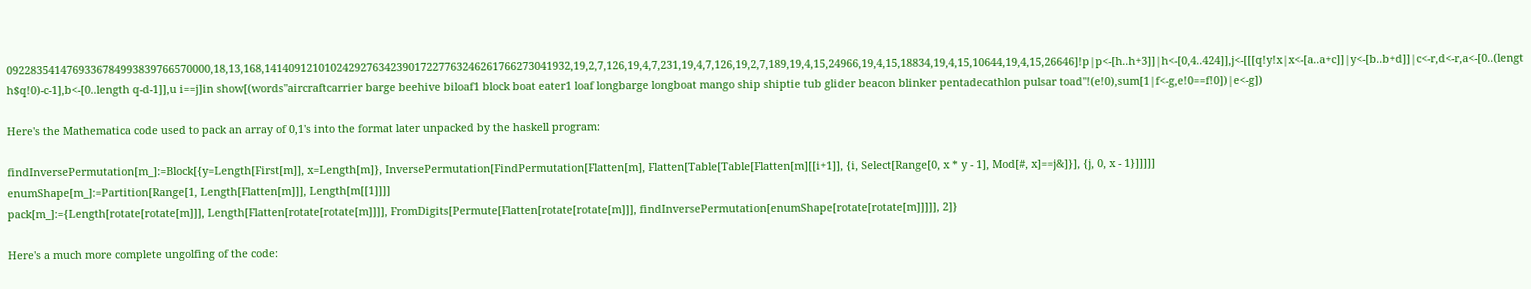0922835414769336784993839766570000,18,13,168,141409121010242927634239017227763246261766273041932,19,2,7,126,19,4,7,231,19,4,7,126,19,2,7,189,19,4,15,24966,19,4,15,18834,19,4,15,10644,19,4,15,26646]!p|p<-[h..h+3]]|h<-[0,4..424]],j<-[[[q!y!x|x<-[a..a+c]]|y<-[b..b+d]]|c<-r,d<-r,a<-[0..(length$q!0)-c-1],b<-[0..length q-d-1]],u i==j]in show[(words"aircraftcarrier barge beehive biloaf1 block boat eater1 loaf longbarge longboat mango ship shiptie tub glider beacon blinker pentadecathlon pulsar toad"!(e!0),sum[1|f<-g,e!0==f!0])|e<-g])

Here's the Mathematica code used to pack an array of 0,1's into the format later unpacked by the haskell program:

findInversePermutation[m_]:=Block[{y=Length[First[m]], x=Length[m]}, InversePermutation[FindPermutation[Flatten[m], Flatten[Table[Table[Flatten[m][[i+1]], {i, Select[Range[0, x * y - 1], Mod[#, x]==j&]}], {j, 0, x - 1}]]]]]
enumShape[m_]:=Partition[Range[1, Length[Flatten[m]]], Length[m[[1]]]]
pack[m_]:={Length[rotate[rotate[m]]], Length[Flatten[rotate[rotate[m]]]], FromDigits[Permute[Flatten[rotate[rotate[m]]], findInversePermutation[enumShape[rotate[rotate[m]]]]], 2]}

Here's a much more complete ungolfing of the code: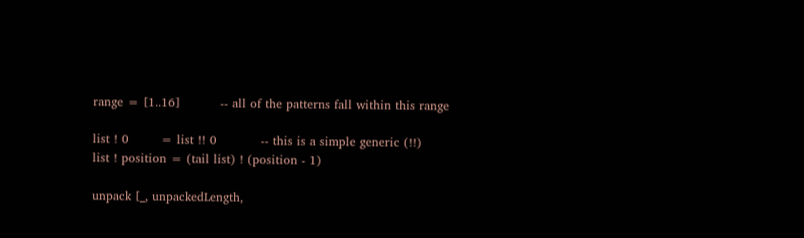range = [1..16]          -- all of the patterns fall within this range

list ! 0        = list !! 0           -- this is a simple generic (!!)
list ! position = (tail list) ! (position - 1)

unpack [_, unpackedLength,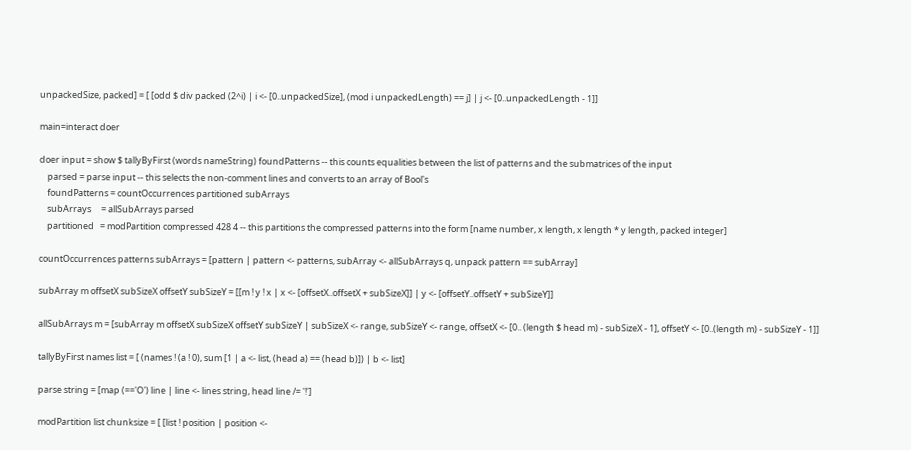unpackedSize, packed] = [ [odd $ div packed (2^i) | i <- [0..unpackedSize], (mod i unpackedLength) == j] | j <- [0..unpackedLength - 1]]

main=interact doer

doer input = show $ tallyByFirst (words nameString) foundPatterns -- this counts equalities between the list of patterns and the submatrices of the input
    parsed = parse input -- this selects the non-comment lines and converts to an array of Bool's
    foundPatterns = countOccurrences partitioned subArrays
    subArrays     = allSubArrays parsed
    partitioned   = modPartition compressed 428 4 -- this partitions the compressed patterns into the form [name number, x length, x length * y length, packed integer]

countOccurrences patterns subArrays = [pattern | pattern <- patterns, subArray <- allSubArrays q, unpack pattern == subArray]

subArray m offsetX subSizeX offsetY subSizeY = [[m ! y ! x | x <- [offsetX..offsetX + subSizeX]] | y <- [offsetY..offsetY + subSizeY]]

allSubArrays m = [subArray m offsetX subSizeX offsetY subSizeY | subSizeX <- range, subSizeY <- range, offsetX <- [0.. (length $ head m) - subSizeX - 1], offsetY <- [0..(length m) - subSizeY - 1]]

tallyByFirst names list = [ (names ! (a ! 0), sum [1 | a <- list, (head a) == (head b)]) | b <- list]

parse string = [map (=='O') line | line <- lines string, head line /= '!']

modPartition list chunksize = [ [list ! position | position <-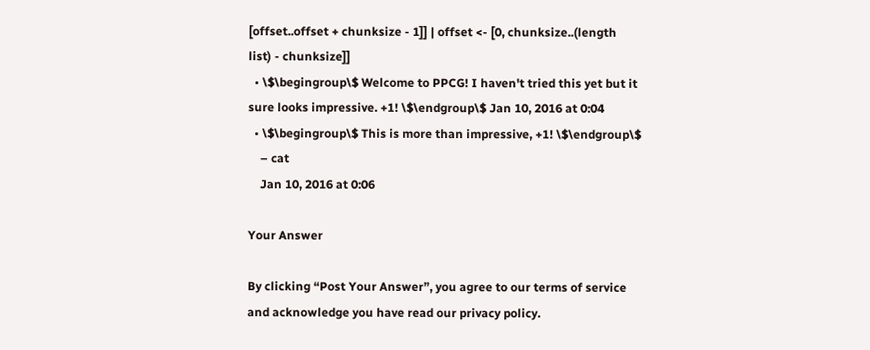[offset..offset + chunksize - 1]] | offset <- [0, chunksize..(length list) - chunksize]]
  • \$\begingroup\$ Welcome to PPCG! I haven't tried this yet but it sure looks impressive. +1! \$\endgroup\$ Jan 10, 2016 at 0:04
  • \$\begingroup\$ This is more than impressive, +1! \$\endgroup\$
    – cat
    Jan 10, 2016 at 0:06

Your Answer

By clicking “Post Your Answer”, you agree to our terms of service and acknowledge you have read our privacy policy.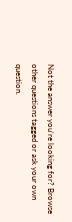Not the answer you're looking for? Browse other questions tagged or ask your own question.